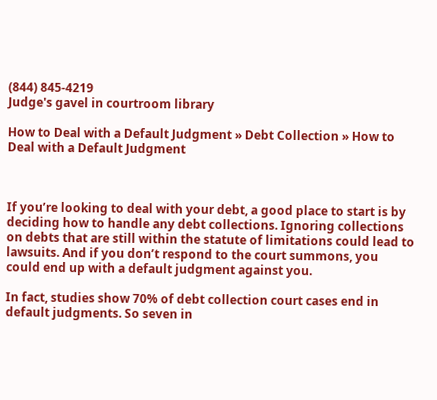(844) 845-4219
Judge's gavel in courtroom library

How to Deal with a Default Judgment » Debt Collection » How to Deal with a Default Judgment



If you’re looking to deal with your debt, a good place to start is by deciding how to handle any debt collections. Ignoring collections on debts that are still within the statute of limitations could lead to lawsuits. And if you don’t respond to the court summons, you could end up with a default judgment against you.

In fact, studies show 70% of debt collection court cases end in default judgments. So seven in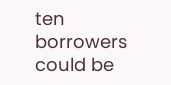ten borrowers could be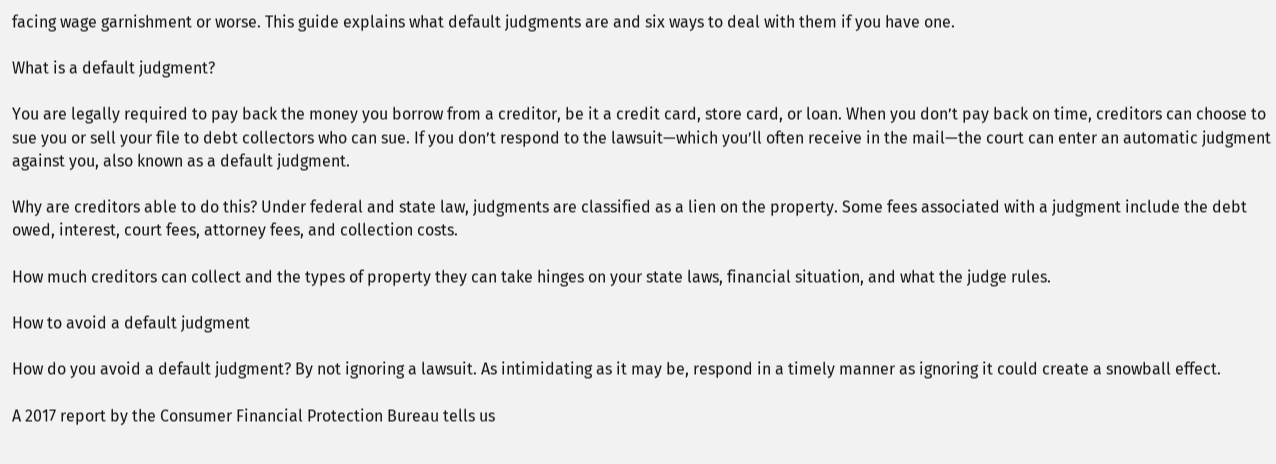facing wage garnishment or worse. This guide explains what default judgments are and six ways to deal with them if you have one.

What is a default judgment?

You are legally required to pay back the money you borrow from a creditor, be it a credit card, store card, or loan. When you don’t pay back on time, creditors can choose to sue you or sell your file to debt collectors who can sue. If you don’t respond to the lawsuit—which you’ll often receive in the mail—the court can enter an automatic judgment against you, also known as a default judgment.

Why are creditors able to do this? Under federal and state law, judgments are classified as a lien on the property. Some fees associated with a judgment include the debt owed, interest, court fees, attorney fees, and collection costs.

How much creditors can collect and the types of property they can take hinges on your state laws, financial situation, and what the judge rules.

How to avoid a default judgment

How do you avoid a default judgment? By not ignoring a lawsuit. As intimidating as it may be, respond in a timely manner as ignoring it could create a snowball effect.

A 2017 report by the Consumer Financial Protection Bureau tells us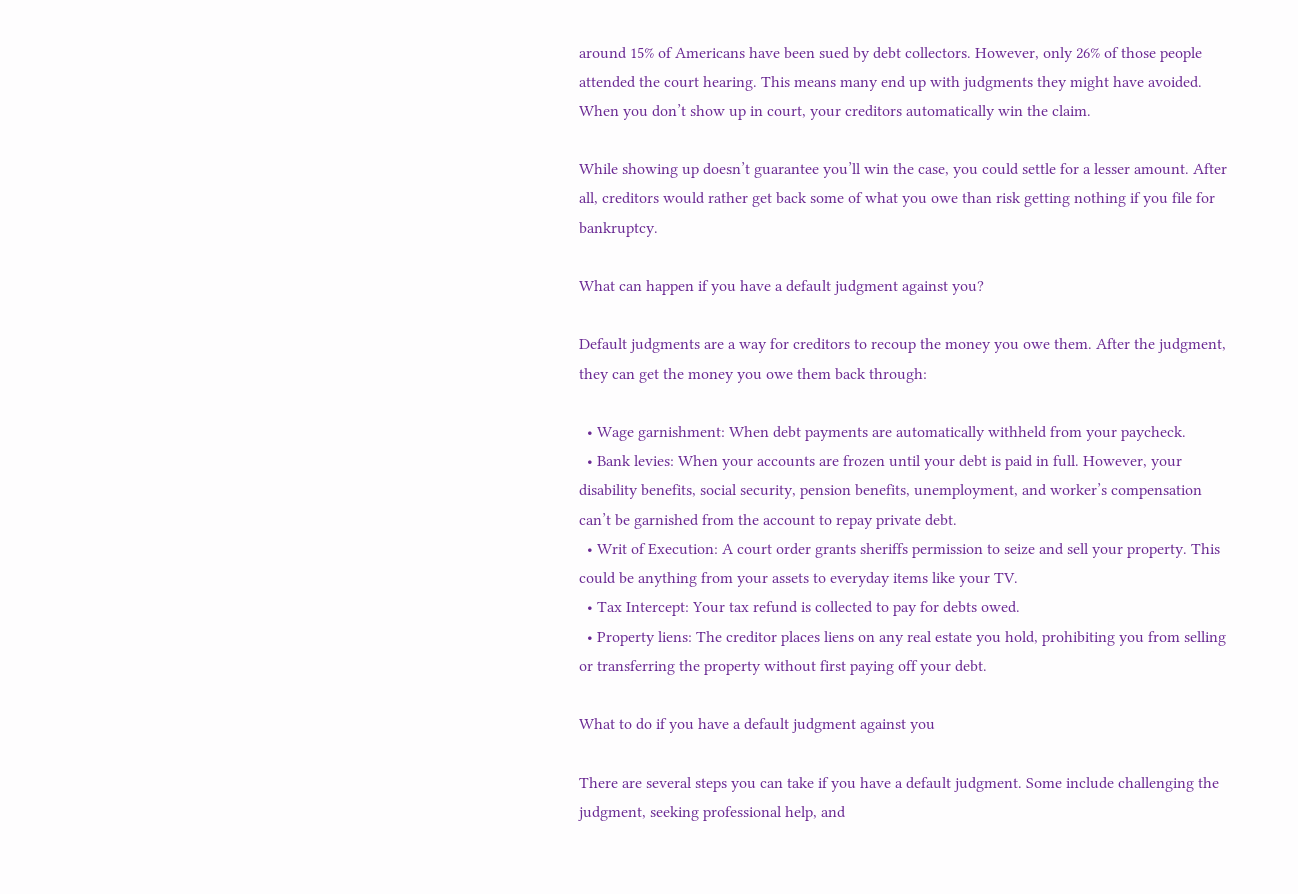around 15% of Americans have been sued by debt collectors. However, only 26% of those people attended the court hearing. This means many end up with judgments they might have avoided. When you don’t show up in court, your creditors automatically win the claim.

While showing up doesn’t guarantee you’ll win the case, you could settle for a lesser amount. After all, creditors would rather get back some of what you owe than risk getting nothing if you file for bankruptcy.

What can happen if you have a default judgment against you?

Default judgments are a way for creditors to recoup the money you owe them. After the judgment, they can get the money you owe them back through:

  • Wage garnishment: When debt payments are automatically withheld from your paycheck.
  • Bank levies: When your accounts are frozen until your debt is paid in full. However, your disability benefits, social security, pension benefits, unemployment, and worker’s compensation can’t be garnished from the account to repay private debt.
  • Writ of Execution: A court order grants sheriffs permission to seize and sell your property. This could be anything from your assets to everyday items like your TV.
  • Tax Intercept: Your tax refund is collected to pay for debts owed.
  • Property liens: The creditor places liens on any real estate you hold, prohibiting you from selling or transferring the property without first paying off your debt.

What to do if you have a default judgment against you

There are several steps you can take if you have a default judgment. Some include challenging the judgment, seeking professional help, and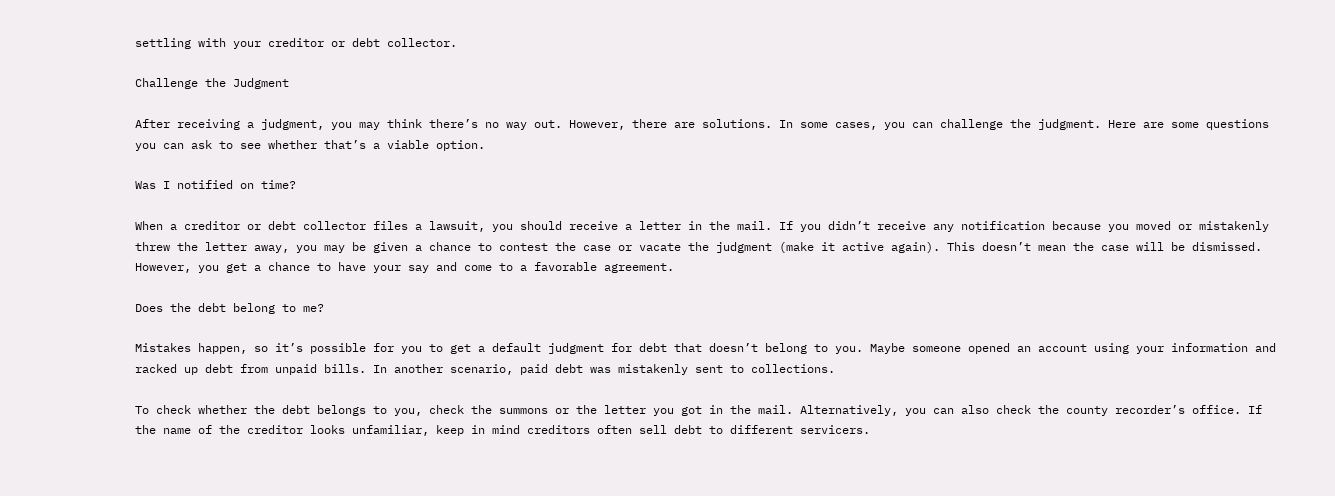settling with your creditor or debt collector.

Challenge the Judgment

After receiving a judgment, you may think there’s no way out. However, there are solutions. In some cases, you can challenge the judgment. Here are some questions you can ask to see whether that’s a viable option.

Was I notified on time?

When a creditor or debt collector files a lawsuit, you should receive a letter in the mail. If you didn’t receive any notification because you moved or mistakenly threw the letter away, you may be given a chance to contest the case or vacate the judgment (make it active again). This doesn’t mean the case will be dismissed. However, you get a chance to have your say and come to a favorable agreement.

Does the debt belong to me?

Mistakes happen, so it’s possible for you to get a default judgment for debt that doesn’t belong to you. Maybe someone opened an account using your information and racked up debt from unpaid bills. In another scenario, paid debt was mistakenly sent to collections.

To check whether the debt belongs to you, check the summons or the letter you got in the mail. Alternatively, you can also check the county recorder’s office. If the name of the creditor looks unfamiliar, keep in mind creditors often sell debt to different servicers.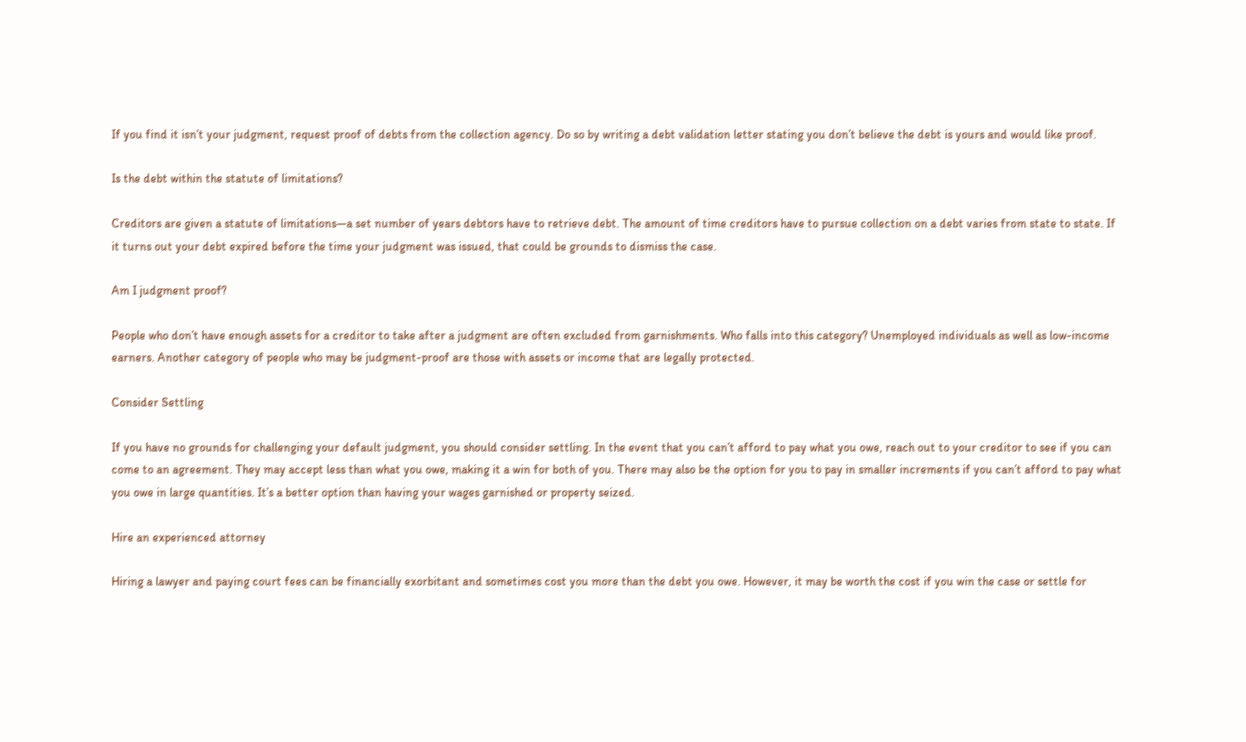If you find it isn’t your judgment, request proof of debts from the collection agency. Do so by writing a debt validation letter stating you don’t believe the debt is yours and would like proof.

Is the debt within the statute of limitations?

Creditors are given a statute of limitations—a set number of years debtors have to retrieve debt. The amount of time creditors have to pursue collection on a debt varies from state to state. If it turns out your debt expired before the time your judgment was issued, that could be grounds to dismiss the case.

Am I judgment proof?

People who don’t have enough assets for a creditor to take after a judgment are often excluded from garnishments. Who falls into this category? Unemployed individuals as well as low-income earners. Another category of people who may be judgment-proof are those with assets or income that are legally protected.

Consider Settling

If you have no grounds for challenging your default judgment, you should consider settling. In the event that you can’t afford to pay what you owe, reach out to your creditor to see if you can come to an agreement. They may accept less than what you owe, making it a win for both of you. There may also be the option for you to pay in smaller increments if you can’t afford to pay what you owe in large quantities. It’s a better option than having your wages garnished or property seized.

Hire an experienced attorney

Hiring a lawyer and paying court fees can be financially exorbitant and sometimes cost you more than the debt you owe. However, it may be worth the cost if you win the case or settle for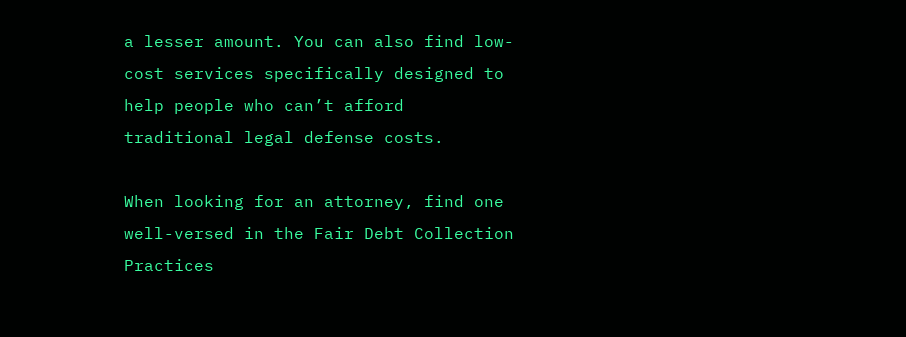a lesser amount. You can also find low-cost services specifically designed to help people who can’t afford traditional legal defense costs.

When looking for an attorney, find one well-versed in the Fair Debt Collection Practices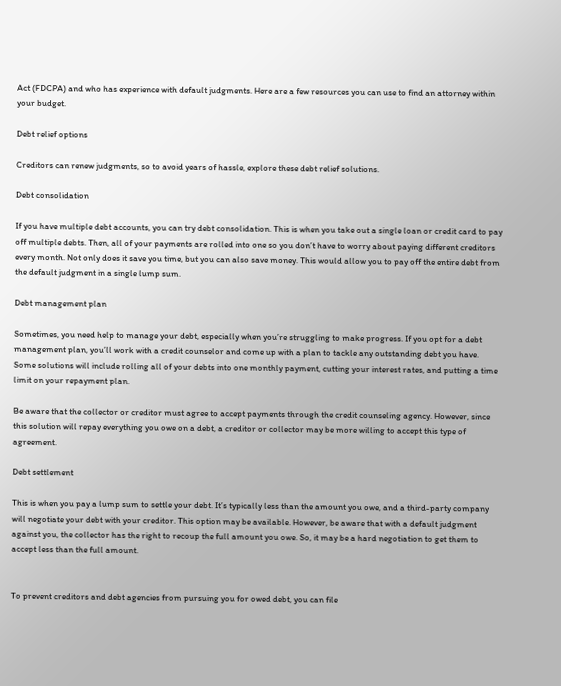Act (FDCPA) and who has experience with default judgments. Here are a few resources you can use to find an attorney within your budget.

Debt relief options

Creditors can renew judgments, so to avoid years of hassle, explore these debt relief solutions.

Debt consolidation

If you have multiple debt accounts, you can try debt consolidation. This is when you take out a single loan or credit card to pay off multiple debts. Then, all of your payments are rolled into one so you don’t have to worry about paying different creditors every month. Not only does it save you time, but you can also save money. This would allow you to pay off the entire debt from the default judgment in a single lump sum.

Debt management plan

Sometimes, you need help to manage your debt, especially when you’re struggling to make progress. If you opt for a debt management plan, you’ll work with a credit counselor and come up with a plan to tackle any outstanding debt you have. Some solutions will include rolling all of your debts into one monthly payment, cutting your interest rates, and putting a time limit on your repayment plan.

Be aware that the collector or creditor must agree to accept payments through the credit counseling agency. However, since this solution will repay everything you owe on a debt, a creditor or collector may be more willing to accept this type of agreement.

Debt settlement

This is when you pay a lump sum to settle your debt. It’s typically less than the amount you owe, and a third-party company will negotiate your debt with your creditor. This option may be available. However, be aware that with a default judgment against you, the collector has the right to recoup the full amount you owe. So, it may be a hard negotiation to get them to accept less than the full amount.


To prevent creditors and debt agencies from pursuing you for owed debt, you can file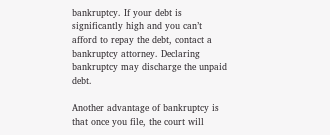bankruptcy. If your debt is significantly high and you can’t afford to repay the debt, contact a bankruptcy attorney. Declaring bankruptcy may discharge the unpaid debt.

Another advantage of bankruptcy is that once you file, the court will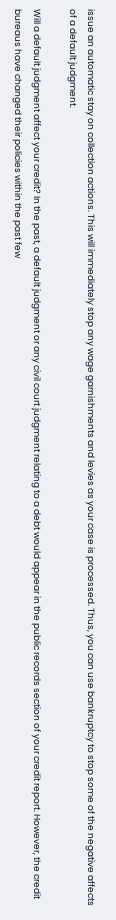issue an automatic stay on collection actions. This will immediately stop any wage garnishments and levies as your case is processed. Thus, you can use bankruptcy to stop some of the negative affects of a default judgment.

Will a default judgment affect your credit? In the past, a default judgment or any civil court judgment relating to a debt would appear in the public records section of your credit report. However, the credit bureaus have changed their policies within the past few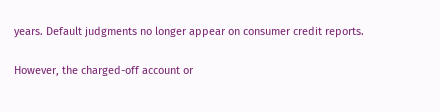years. Default judgments no longer appear on consumer credit reports.

However, the charged-off account or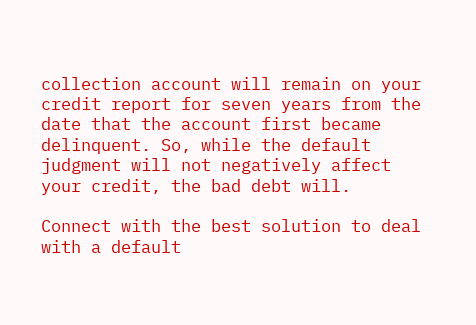collection account will remain on your credit report for seven years from the date that the account first became delinquent. So, while the default judgment will not negatively affect your credit, the bad debt will.

Connect with the best solution to deal with a default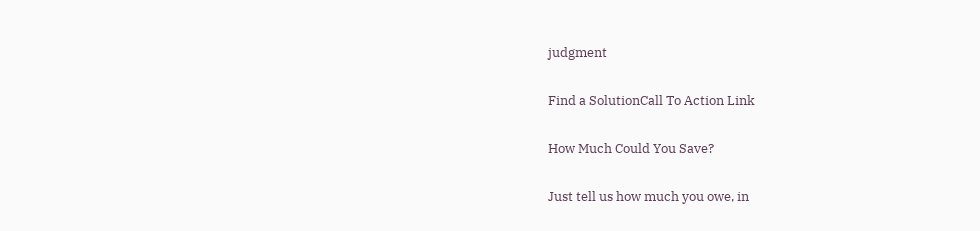judgment

Find a SolutionCall To Action Link

How Much Could You Save?

Just tell us how much you owe, in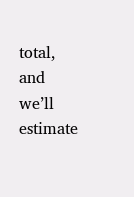total, and we’ll estimate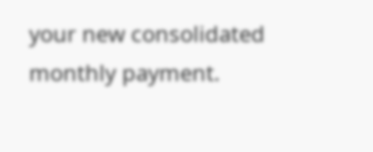your new consolidated monthly payment.